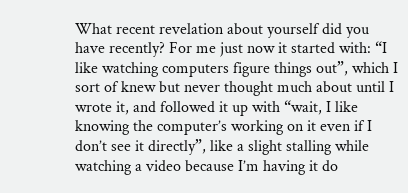What recent revelation about yourself did you have recently? For me just now it started with: “I like watching computers figure things out”, which I sort of knew but never thought much about until I wrote it, and followed it up with “wait, I like knowing the computer’s working on it even if I don’t see it directly”, like a slight stalling while watching a video because I’m having it do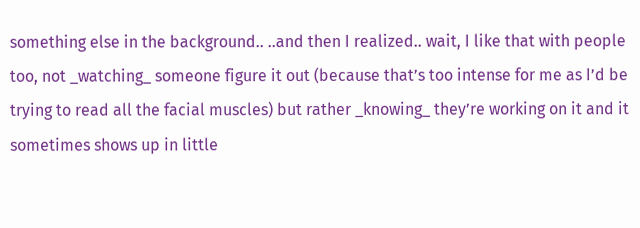something else in the background.. ..and then I realized.. wait, I like that with people too, not _watching_ someone figure it out (because that’s too intense for me as I’d be trying to read all the facial muscles) but rather _knowing_ they’re working on it and it sometimes shows up in little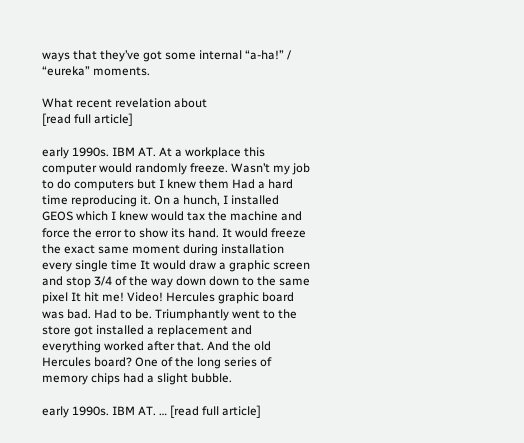ways that they’ve got some internal “a-ha!” / “eureka” moments.

What recent revelation about
[read full article]

early 1990s. IBM AT. At a workplace this computer would randomly freeze. Wasn’t my job to do computers but I knew them Had a hard time reproducing it. On a hunch, I installed GEOS which I knew would tax the machine and force the error to show its hand. It would freeze the exact same moment during installation every single time It would draw a graphic screen and stop 3/4 of the way down down to the same pixel It hit me! Video! Hercules graphic board was bad. Had to be. Triumphantly went to the store got installed a replacement and everything worked after that. And the old Hercules board? One of the long series of memory chips had a slight bubble.

early 1990s. IBM AT. … [read full article]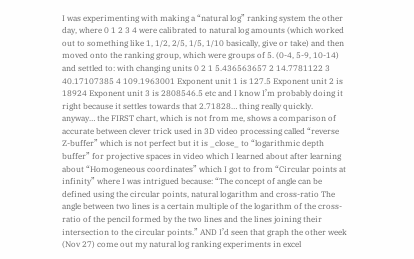I was experimenting with making a “natural log” ranking system the other day, where 0 1 2 3 4 were calibrated to natural log amounts (which worked out to something like 1, 1/2, 2/5, 1/5, 1/10 basically, give or take) and then moved onto the ranking group, which were groups of 5. (0-4, 5-9, 10-14) and settled to: with changing units 0 2 1 5.436563657 2 14.7781122 3 40.17107385 4 109.1963001 Exponent unit 1 is 127.5 Exponent unit 2 is 18924 Exponent unit 3 is 2808546.5 etc and I know I’m probably doing it right because it settles towards that 2.71828… thing really quickly. anyway… the FIRST chart, which is not from me, shows a comparison of accurate between clever trick used in 3D video processing called “reverse Z-buffer” which is not perfect but it is _close_ to “logarithmic depth buffer” for projective spaces in video which I learned about after learning about “Homogeneous coordinates” which I got to from “Circular points at infinity” where I was intrigued because: “The concept of angle can be defined using the circular points, natural logarithm and cross-ratio The angle between two lines is a certain multiple of the logarithm of the cross-ratio of the pencil formed by the two lines and the lines joining their intersection to the circular points.” AND I’d seen that graph the other week (Nov 27) come out my natural log ranking experiments in excel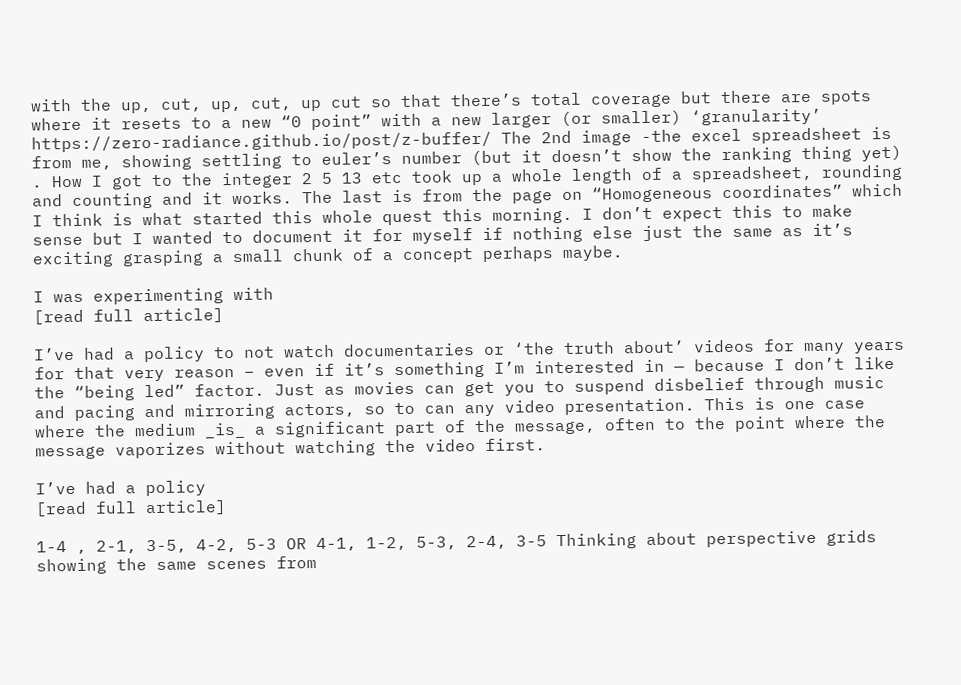with the up, cut, up, cut, up cut so that there’s total coverage but there are spots where it resets to a new “0 point” with a new larger (or smaller) ‘granularity’ https://zero-radiance.github.io/post/z-buffer/ The 2nd image -the excel spreadsheet is from me, showing settling to euler’s number (but it doesn’t show the ranking thing yet) . How I got to the integer 2 5 13 etc took up a whole length of a spreadsheet, rounding and counting and it works. The last is from the page on “Homogeneous coordinates” which I think is what started this whole quest this morning. I don’t expect this to make sense but I wanted to document it for myself if nothing else just the same as it’s exciting grasping a small chunk of a concept perhaps maybe.

I was experimenting with
[read full article]

I’ve had a policy to not watch documentaries or ‘the truth about’ videos for many years for that very reason – even if it’s something I’m interested in — because I don’t like the “being led” factor. Just as movies can get you to suspend disbelief through music and pacing and mirroring actors, so to can any video presentation. This is one case where the medium _is_ a significant part of the message, often to the point where the message vaporizes without watching the video first.

I’ve had a policy
[read full article]

1-4 , 2-1, 3-5, 4-2, 5-3 OR 4-1, 1-2, 5-3, 2-4, 3-5 Thinking about perspective grids showing the same scenes from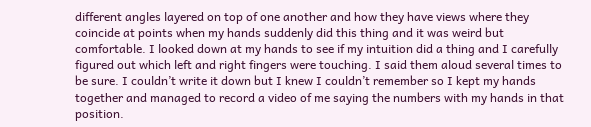different angles layered on top of one another and how they have views where they coincide at points when my hands suddenly did this thing and it was weird but comfortable. I looked down at my hands to see if my intuition did a thing and I carefully figured out which left and right fingers were touching. I said them aloud several times to be sure. I couldn’t write it down but I knew I couldn’t remember so I kept my hands together and managed to record a video of me saying the numbers with my hands in that position.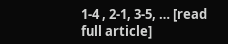1-4 , 2-1, 3-5, … [read full article]